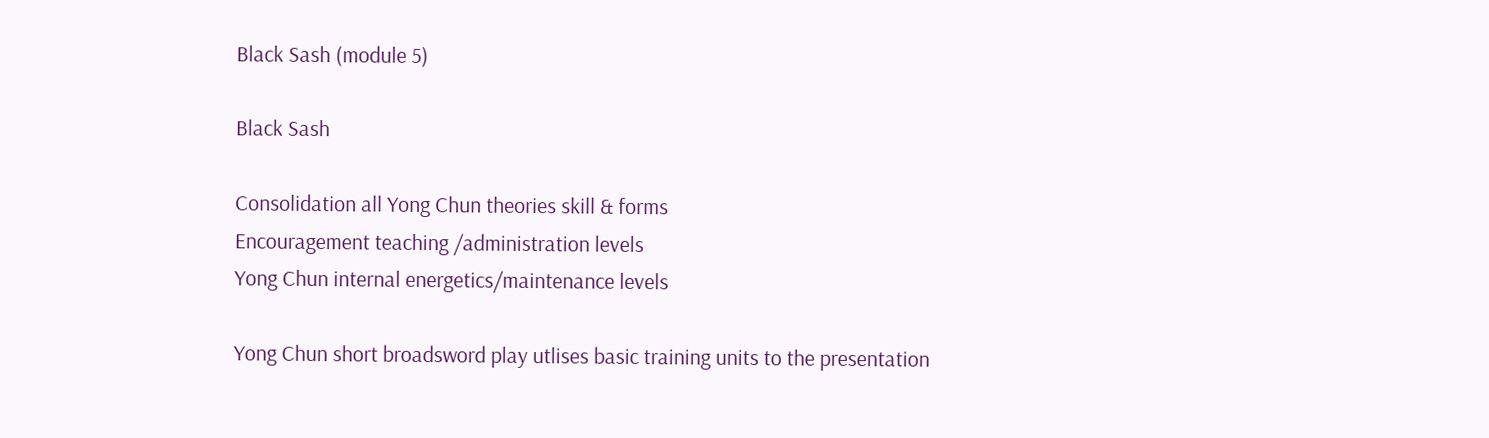Black Sash (module 5)

Black Sash

Consolidation all Yong Chun theories skill & forms
Encouragement teaching /administration levels
Yong Chun internal energetics/maintenance levels

Yong Chun short broadsword play utlises basic training units to the presentation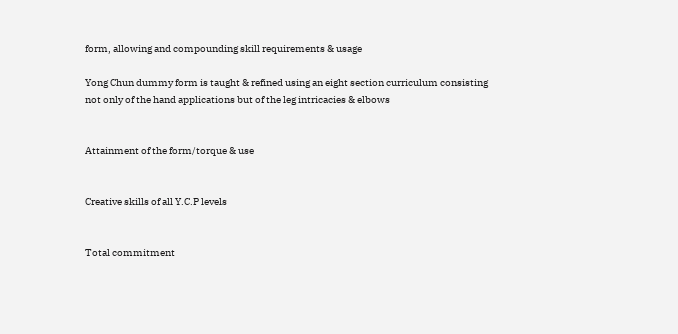form, allowing and compounding skill requirements & usage

Yong Chun dummy form is taught & refined using an eight section curriculum consisting not only of the hand applications but of the leg intricacies & elbows


Attainment of the form/torque & use


Creative skills of all Y.C.P levels


Total commitment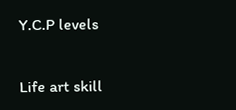Y.C.P levels


Life art skill